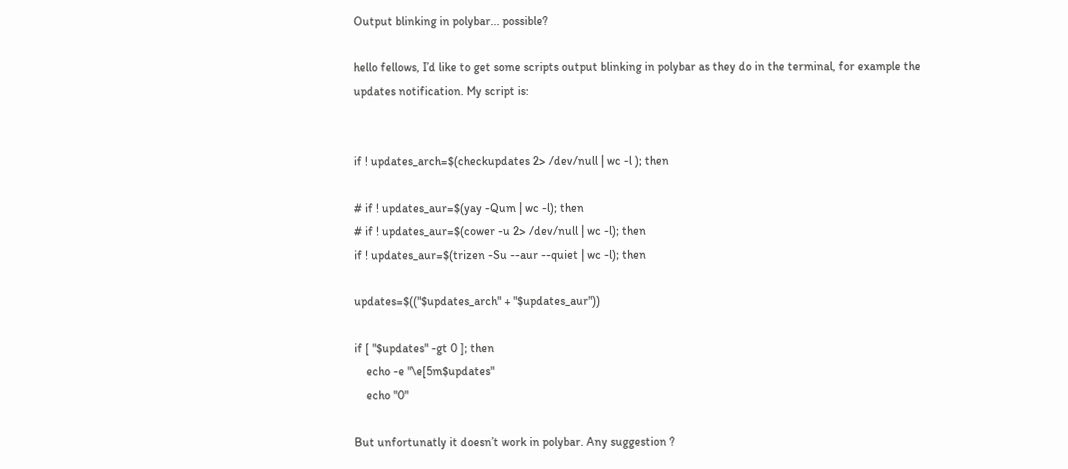Output blinking in polybar... possible?

hello fellows, I’d like to get some scripts output blinking in polybar as they do in the terminal, for example the updates notification. My script is:


if ! updates_arch=$(checkupdates 2> /dev/null | wc -l ); then

# if ! updates_aur=$(yay -Qum | wc -l); then
# if ! updates_aur=$(cower -u 2> /dev/null | wc -l); then
if ! updates_aur=$(trizen -Su --aur --quiet | wc -l); then

updates=$(("$updates_arch" + "$updates_aur"))

if [ "$updates" -gt 0 ]; then
    echo -e "\e[5m$updates"
    echo "0"

But unfortunatly it doesn’t work in polybar. Any suggestion ?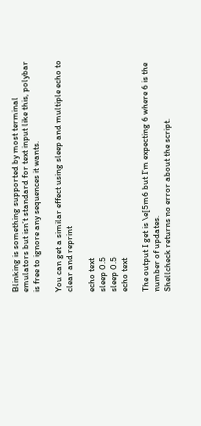Blinking is something supported by most terminal emulators but isn’t standard for text input like this, polybar is free to ignore any sequences it wants.

You can get a similar effect using sleep and multiple echo to clear and reprint

echo text
sleep 0.5
sleep 0.5
echo text

The output I get is \e[5m6 but I’m expecting 6 where 6 is the number of updates.
Shellcheck returns no error about the script.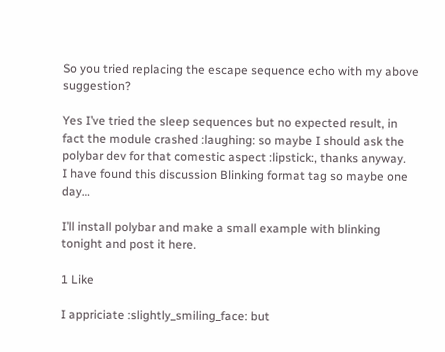So you tried replacing the escape sequence echo with my above suggestion?

Yes I’ve tried the sleep sequences but no expected result, in fact the module crashed :laughing: so maybe I should ask the polybar dev for that comestic aspect :lipstick:, thanks anyway.
I have found this discussion Blinking format tag so maybe one day…

I’ll install polybar and make a small example with blinking tonight and post it here.

1 Like

I appriciate :slightly_smiling_face: but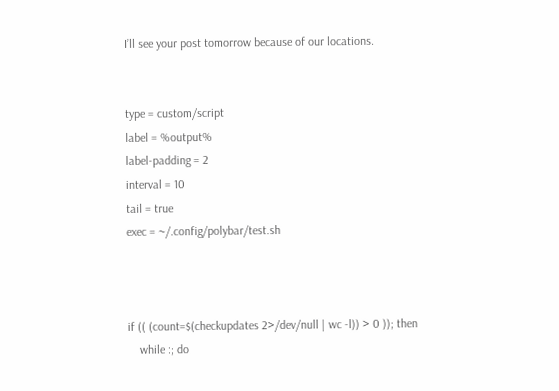I’ll see your post tomorrow because of our locations.


type = custom/script
label = %output%
label-padding = 2
interval = 10
tail = true
exec = ~/.config/polybar/test.sh



if (( (count=$(checkupdates 2>/dev/null | wc -l)) > 0 )); then
    while :; do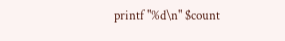printf "%d\n" $count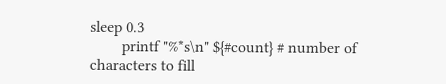sleep 0.3
        printf "%*s\n" ${#count} # number of characters to fill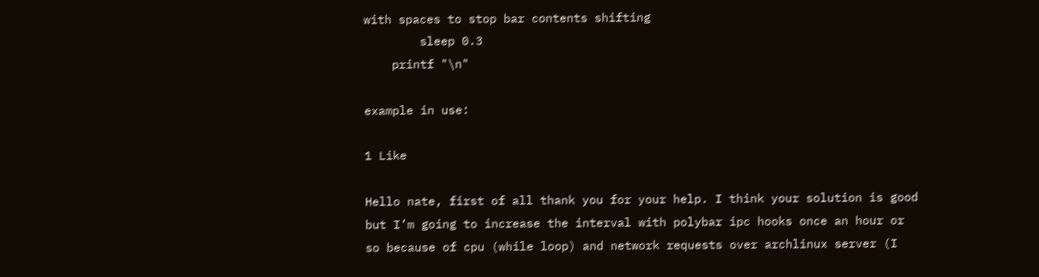with spaces to stop bar contents shifting
        sleep 0.3
    printf "\n"

example in use:

1 Like

Hello nate, first of all thank you for your help. I think your solution is good but I’m going to increase the interval with polybar ipc hooks once an hour or so because of cpu (while loop) and network requests over archlinux server (I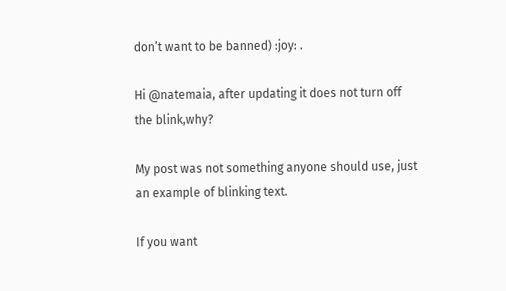don’t want to be banned) :joy: .

Hi @natemaia, after updating it does not turn off the blink,why?

My post was not something anyone should use, just an example of blinking text.

If you want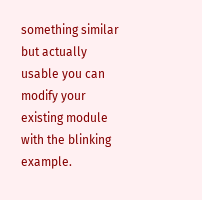something similar but actually usable you can modify your existing module with the blinking example.